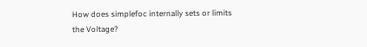How does simplefoc internally sets or limits the Voltage?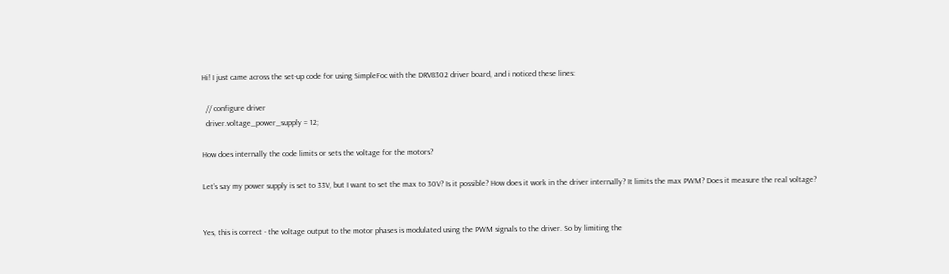Hi! I just came across the set-up code for using SimpleFoc with the DRV8302 driver board, and i noticed these lines:

  // configure driver
  driver.voltage_power_supply = 12;

How does internally the code limits or sets the voltage for the motors?

Let’s say my power supply is set to 33V, but I want to set the max to 30V? Is it possible? How does it work in the driver internally? It limits the max PWM? Does it measure the real voltage?


Yes, this is correct - the voltage output to the motor phases is modulated using the PWM signals to the driver. So by limiting the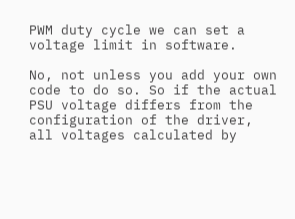PWM duty cycle we can set a voltage limit in software.

No, not unless you add your own code to do so. So if the actual PSU voltage differs from the configuration of the driver, all voltages calculated by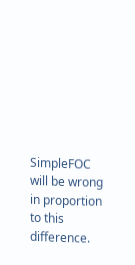SimpleFOC will be wrong in proportion to this difference.